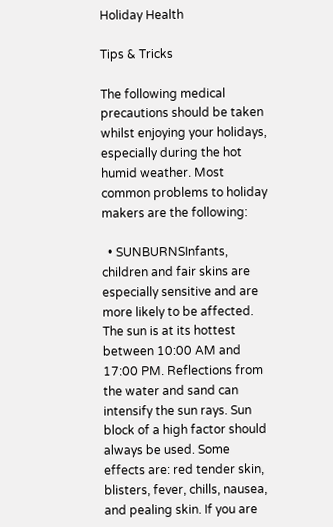Holiday Health

Tips & Tricks

The following medical precautions should be taken whilst enjoying your holidays, especially during the hot humid weather. Most common problems to holiday makers are the following:

  • SUNBURNSInfants, children and fair skins are especially sensitive and are more likely to be affected. The sun is at its hottest between 10:00 AM and 17:00 PM. Reflections from the water and sand can intensify the sun rays. Sun block of a high factor should always be used. Some effects are: red tender skin, blisters, fever, chills, nausea, and pealing skin. If you are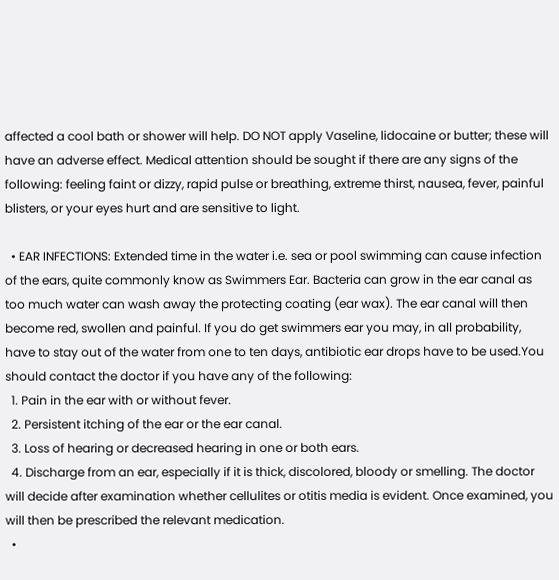affected a cool bath or shower will help. DO NOT apply Vaseline, lidocaine or butter; these will have an adverse effect. Medical attention should be sought if there are any signs of the following: feeling faint or dizzy, rapid pulse or breathing, extreme thirst, nausea, fever, painful blisters, or your eyes hurt and are sensitive to light.

  • EAR INFECTIONS: Extended time in the water i.e. sea or pool swimming can cause infection of the ears, quite commonly know as Swimmers Ear. Bacteria can grow in the ear canal as too much water can wash away the protecting coating (ear wax). The ear canal will then become red, swollen and painful. If you do get swimmers ear you may, in all probability, have to stay out of the water from one to ten days, antibiotic ear drops have to be used.You should contact the doctor if you have any of the following:
  1. Pain in the ear with or without fever.
  2. Persistent itching of the ear or the ear canal.
  3. Loss of hearing or decreased hearing in one or both ears.
  4. Discharge from an ear, especially if it is thick, discolored, bloody or smelling. The doctor will decide after examination whether cellulites or otitis media is evident. Once examined, you will then be prescribed the relevant medication.
  •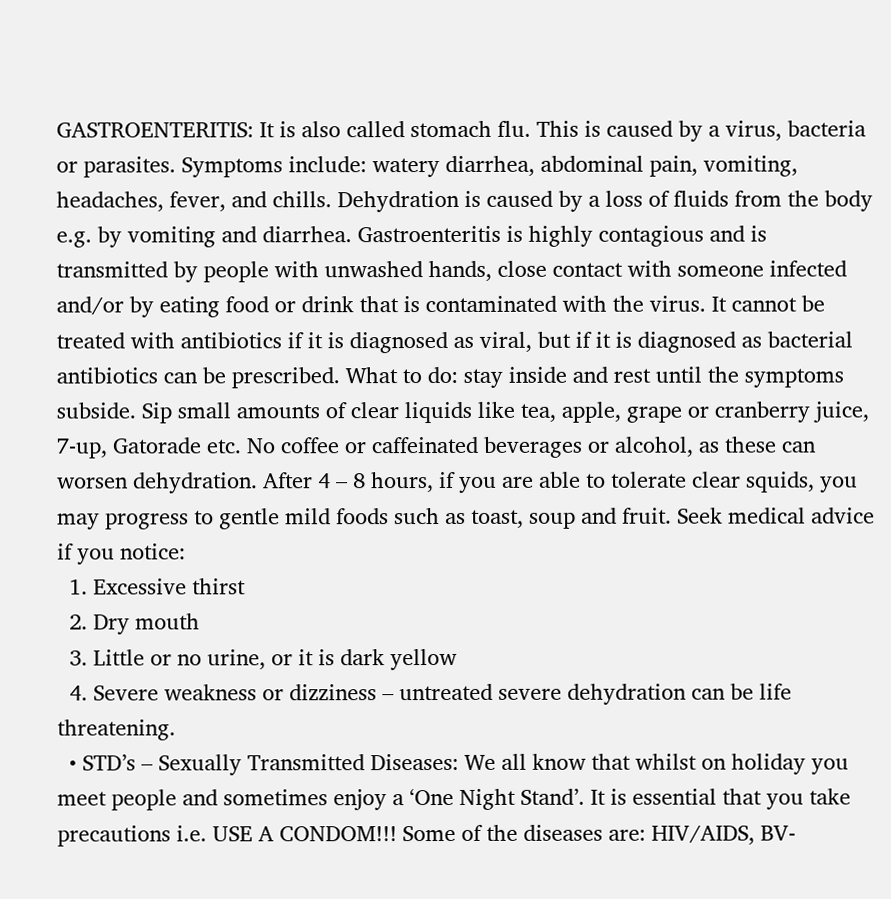GASTROENTERITIS: It is also called stomach flu. This is caused by a virus, bacteria or parasites. Symptoms include: watery diarrhea, abdominal pain, vomiting, headaches, fever, and chills. Dehydration is caused by a loss of fluids from the body e.g. by vomiting and diarrhea. Gastroenteritis is highly contagious and is transmitted by people with unwashed hands, close contact with someone infected and/or by eating food or drink that is contaminated with the virus. It cannot be treated with antibiotics if it is diagnosed as viral, but if it is diagnosed as bacterial antibiotics can be prescribed. What to do: stay inside and rest until the symptoms subside. Sip small amounts of clear liquids like tea, apple, grape or cranberry juice, 7-up, Gatorade etc. No coffee or caffeinated beverages or alcohol, as these can worsen dehydration. After 4 – 8 hours, if you are able to tolerate clear squids, you may progress to gentle mild foods such as toast, soup and fruit. Seek medical advice if you notice:
  1. Excessive thirst
  2. Dry mouth
  3. Little or no urine, or it is dark yellow
  4. Severe weakness or dizziness – untreated severe dehydration can be life threatening.
  • STD’s – Sexually Transmitted Diseases: We all know that whilst on holiday you meet people and sometimes enjoy a ‘One Night Stand’. It is essential that you take precautions i.e. USE A CONDOM!!! Some of the diseases are: HIV/AIDS, BV-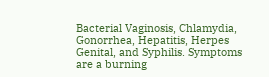Bacterial Vaginosis, Chlamydia, Gonorrhea, Hepatitis, Herpes Genital, and Syphilis. Symptoms are a burning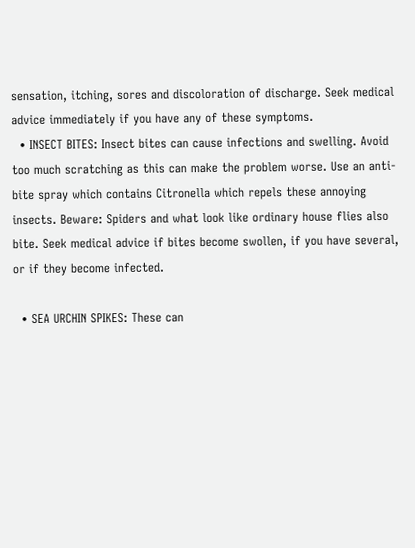sensation, itching, sores and discoloration of discharge. Seek medical advice immediately if you have any of these symptoms.
  • INSECT BITES: Insect bites can cause infections and swelling. Avoid too much scratching as this can make the problem worse. Use an anti-bite spray which contains Citronella which repels these annoying insects. Beware: Spiders and what look like ordinary house flies also bite. Seek medical advice if bites become swollen, if you have several, or if they become infected.

  • SEA URCHIN SPIKES: These can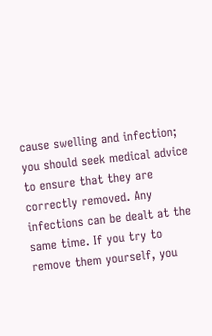cause swelling and infection; you should seek medical advice to ensure that they are correctly removed. Any infections can be dealt at the same time. If you try to remove them yourself, you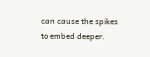can cause the spikes to embed deeper.